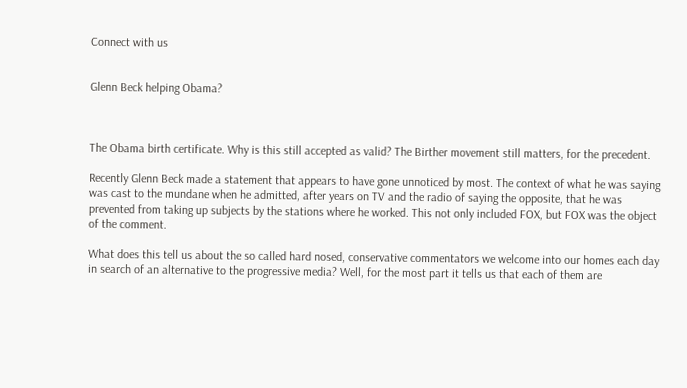Connect with us


Glenn Beck helping Obama?



The Obama birth certificate. Why is this still accepted as valid? The Birther movement still matters, for the precedent.

Recently Glenn Beck made a statement that appears to have gone unnoticed by most. The context of what he was saying was cast to the mundane when he admitted, after years on TV and the radio of saying the opposite, that he was prevented from taking up subjects by the stations where he worked. This not only included FOX, but FOX was the object of the comment.

What does this tell us about the so called hard nosed, conservative commentators we welcome into our homes each day in search of an alternative to the progressive media? Well, for the most part it tells us that each of them are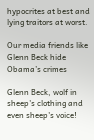hypocrites at best and lying traitors at worst.

Our media friends like Glenn Beck hide Obama’s crimes

Glenn Beck, wolf in sheep's clothing and even sheep's voice!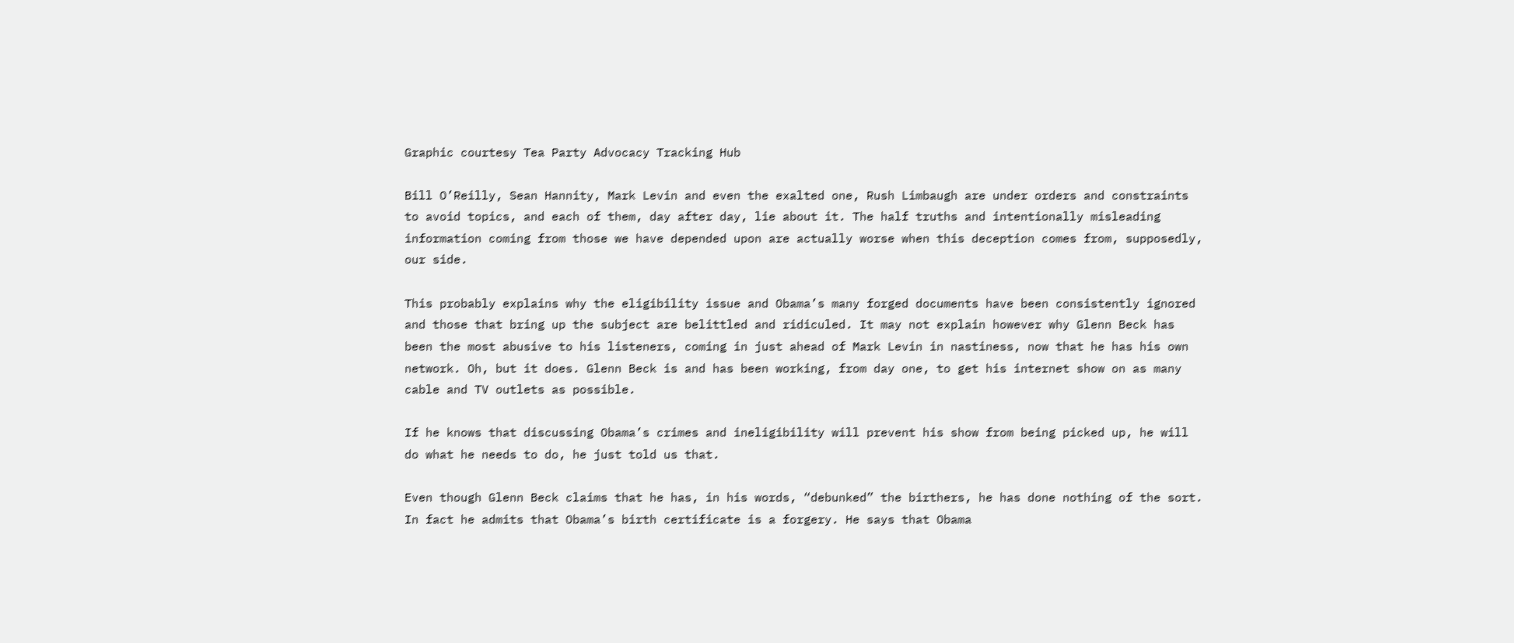Graphic courtesy Tea Party Advocacy Tracking Hub

Bill O’Reilly, Sean Hannity, Mark Levin and even the exalted one, Rush Limbaugh are under orders and constraints to avoid topics, and each of them, day after day, lie about it. The half truths and intentionally misleading information coming from those we have depended upon are actually worse when this deception comes from, supposedly, our side.

This probably explains why the eligibility issue and Obama’s many forged documents have been consistently ignored and those that bring up the subject are belittled and ridiculed. It may not explain however why Glenn Beck has been the most abusive to his listeners, coming in just ahead of Mark Levin in nastiness, now that he has his own network. Oh, but it does. Glenn Beck is and has been working, from day one, to get his internet show on as many cable and TV outlets as possible.

If he knows that discussing Obama’s crimes and ineligibility will prevent his show from being picked up, he will do what he needs to do, he just told us that.

Even though Glenn Beck claims that he has, in his words, “debunked” the birthers, he has done nothing of the sort. In fact he admits that Obama’s birth certificate is a forgery. He says that Obama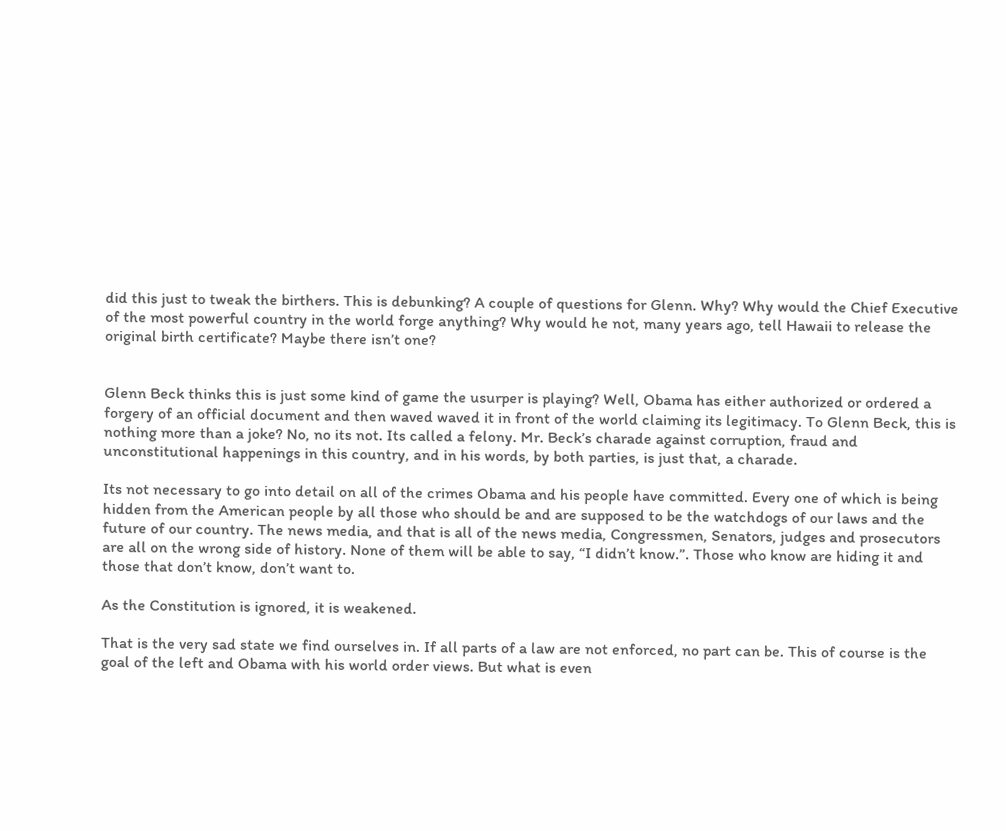did this just to tweak the birthers. This is debunking? A couple of questions for Glenn. Why? Why would the Chief Executive of the most powerful country in the world forge anything? Why would he not, many years ago, tell Hawaii to release the original birth certificate? Maybe there isn’t one?


Glenn Beck thinks this is just some kind of game the usurper is playing? Well, Obama has either authorized or ordered a forgery of an official document and then waved waved it in front of the world claiming its legitimacy. To Glenn Beck, this is nothing more than a joke? No, no its not. Its called a felony. Mr. Beck’s charade against corruption, fraud and unconstitutional happenings in this country, and in his words, by both parties, is just that, a charade.

Its not necessary to go into detail on all of the crimes Obama and his people have committed. Every one of which is being hidden from the American people by all those who should be and are supposed to be the watchdogs of our laws and the future of our country. The news media, and that is all of the news media, Congressmen, Senators, judges and prosecutors are all on the wrong side of history. None of them will be able to say, “I didn’t know.”. Those who know are hiding it and those that don’t know, don’t want to.

As the Constitution is ignored, it is weakened.

That is the very sad state we find ourselves in. If all parts of a law are not enforced, no part can be. This of course is the goal of the left and Obama with his world order views. But what is even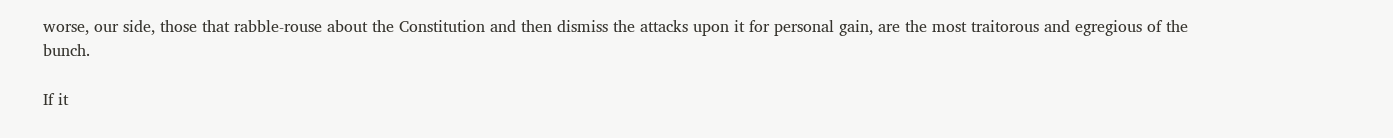worse, our side, those that rabble-rouse about the Constitution and then dismiss the attacks upon it for personal gain, are the most traitorous and egregious of the bunch.

If it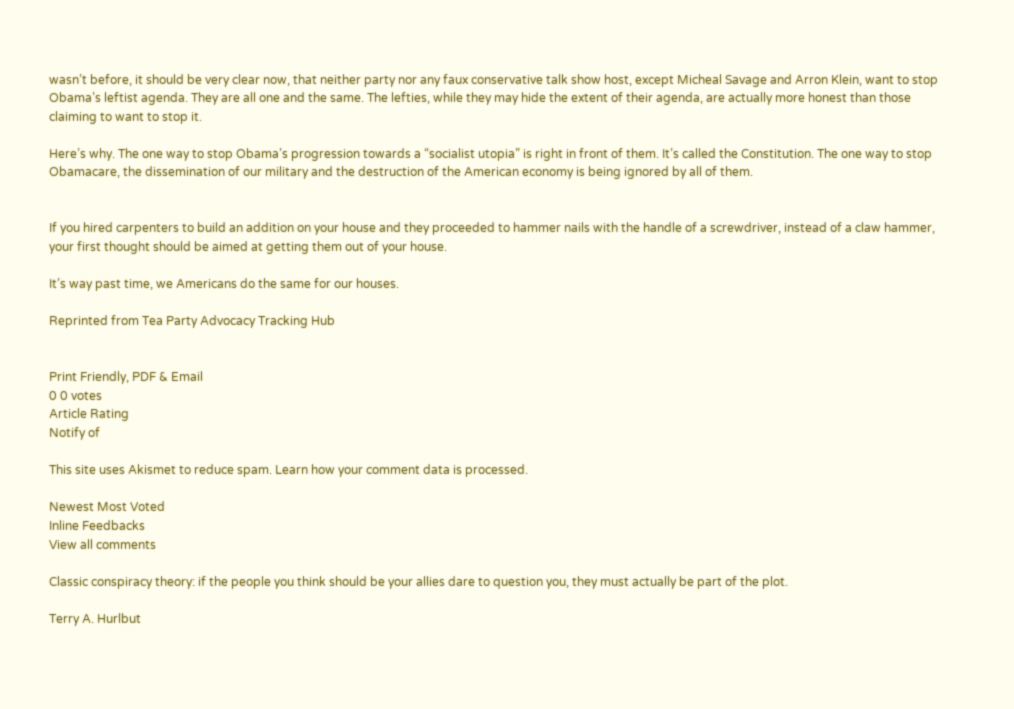wasn’t before, it should be very clear now, that neither party nor any faux conservative talk show host, except Micheal Savage and Arron Klein, want to stop Obama’s leftist agenda. They are all one and the same. The lefties, while they may hide the extent of their agenda, are actually more honest than those claiming to want to stop it.

Here’s why. The one way to stop Obama’s progression towards a “socialist utopia” is right in front of them. It’s called the Constitution. The one way to stop Obamacare, the dissemination of our military and the destruction of the American economy is being ignored by all of them.


If you hired carpenters to build an addition on your house and they proceeded to hammer nails with the handle of a screwdriver, instead of a claw hammer, your first thought should be aimed at getting them out of your house.

It’s way past time, we Americans do the same for our houses.

Reprinted from Tea Party Advocacy Tracking Hub


Print Friendly, PDF & Email
0 0 votes
Article Rating
Notify of

This site uses Akismet to reduce spam. Learn how your comment data is processed.

Newest Most Voted
Inline Feedbacks
View all comments

Classic conspiracy theory: if the people you think should be your allies dare to question you, they must actually be part of the plot.

Terry A. Hurlbut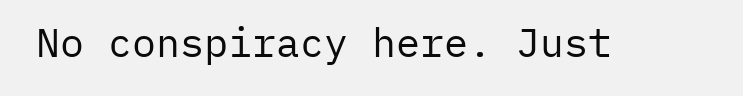No conspiracy here. Just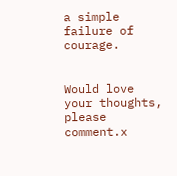a simple failure of courage.


Would love your thoughts, please comment.x